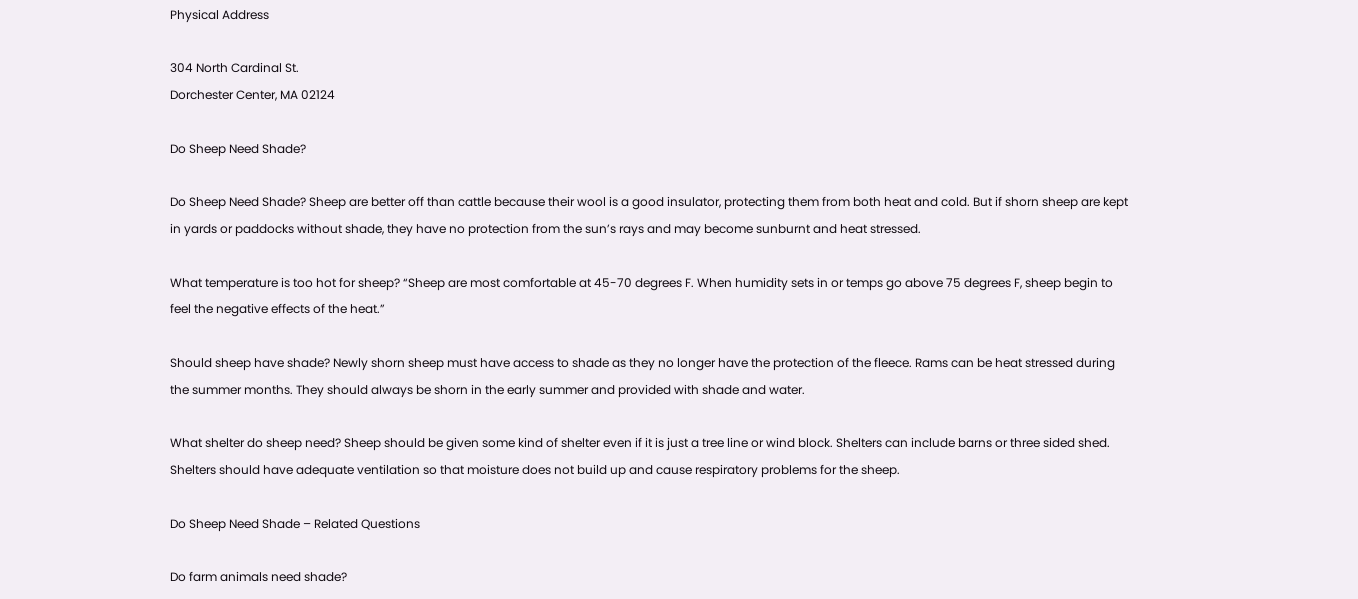Physical Address

304 North Cardinal St.
Dorchester Center, MA 02124

Do Sheep Need Shade?

Do Sheep Need Shade? Sheep are better off than cattle because their wool is a good insulator, protecting them from both heat and cold. But if shorn sheep are kept in yards or paddocks without shade, they have no protection from the sun’s rays and may become sunburnt and heat stressed.

What temperature is too hot for sheep? “Sheep are most comfortable at 45-70 degrees F. When humidity sets in or temps go above 75 degrees F, sheep begin to feel the negative effects of the heat.”

Should sheep have shade? Newly shorn sheep must have access to shade as they no longer have the protection of the fleece. Rams can be heat stressed during the summer months. They should always be shorn in the early summer and provided with shade and water.

What shelter do sheep need? Sheep should be given some kind of shelter even if it is just a tree line or wind block. Shelters can include barns or three sided shed. Shelters should have adequate ventilation so that moisture does not build up and cause respiratory problems for the sheep.

Do Sheep Need Shade – Related Questions

Do farm animals need shade?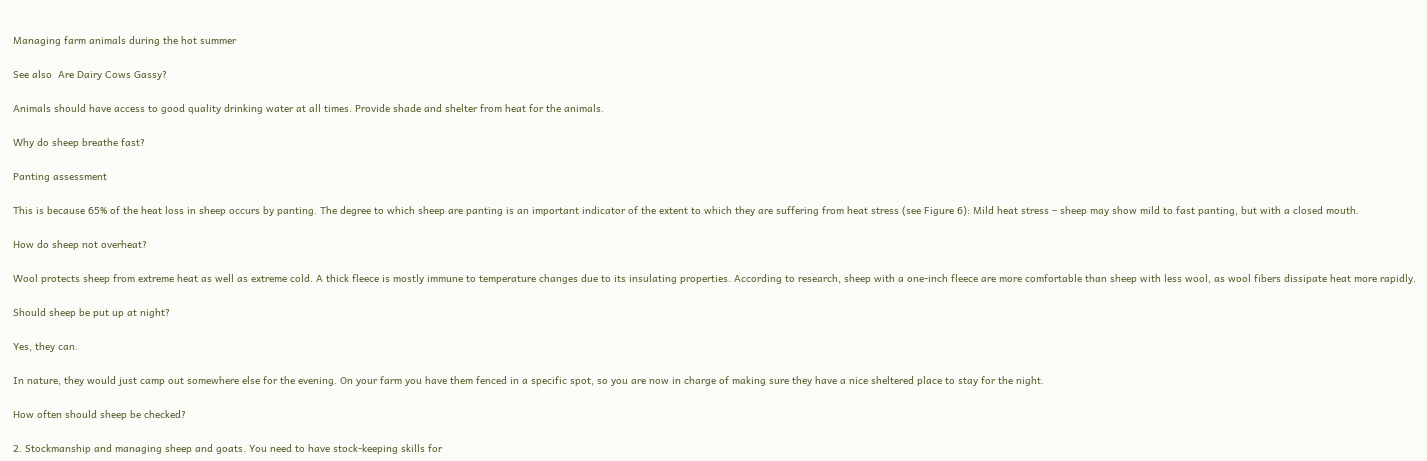Managing farm animals during the hot summer

See also  Are Dairy Cows Gassy?

Animals should have access to good quality drinking water at all times. Provide shade and shelter from heat for the animals.

Why do sheep breathe fast?

Panting assessment

This is because 65% of the heat loss in sheep occurs by panting. The degree to which sheep are panting is an important indicator of the extent to which they are suffering from heat stress (see Figure 6): Mild heat stress – sheep may show mild to fast panting, but with a closed mouth.

How do sheep not overheat?

Wool protects sheep from extreme heat as well as extreme cold. A thick fleece is mostly immune to temperature changes due to its insulating properties. According to research, sheep with a one-inch fleece are more comfortable than sheep with less wool, as wool fibers dissipate heat more rapidly.

Should sheep be put up at night?

Yes, they can.

In nature, they would just camp out somewhere else for the evening. On your farm you have them fenced in a specific spot, so you are now in charge of making sure they have a nice sheltered place to stay for the night.

How often should sheep be checked?

2. Stockmanship and managing sheep and goats. You need to have stock-keeping skills for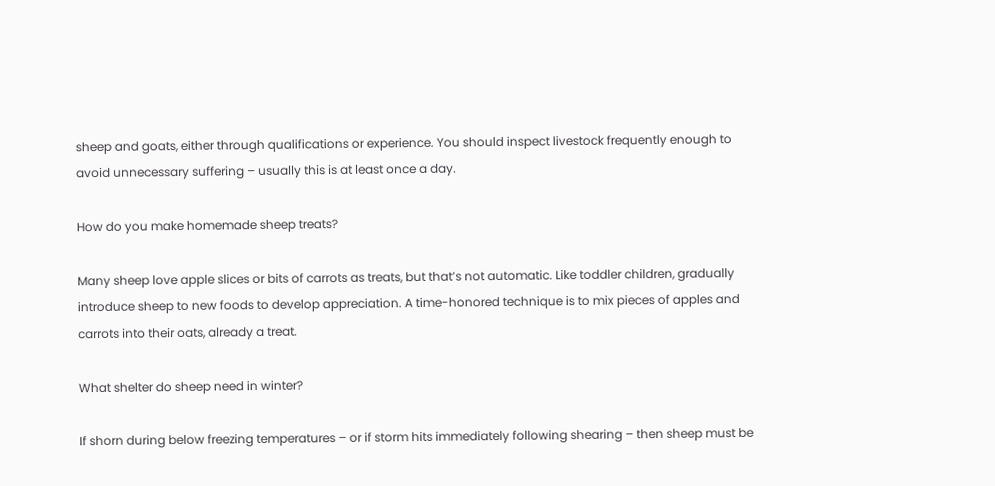sheep and goats, either through qualifications or experience. You should inspect livestock frequently enough to avoid unnecessary suffering – usually this is at least once a day.

How do you make homemade sheep treats?

Many sheep love apple slices or bits of carrots as treats, but that’s not automatic. Like toddler children, gradually introduce sheep to new foods to develop appreciation. A time-honored technique is to mix pieces of apples and carrots into their oats, already a treat.

What shelter do sheep need in winter?

If shorn during below freezing temperatures – or if storm hits immediately following shearing – then sheep must be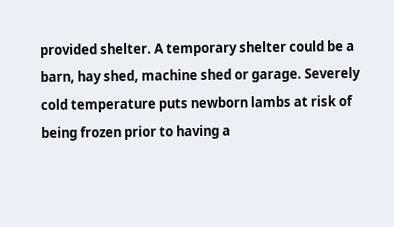provided shelter. A temporary shelter could be a barn, hay shed, machine shed or garage. Severely cold temperature puts newborn lambs at risk of being frozen prior to having a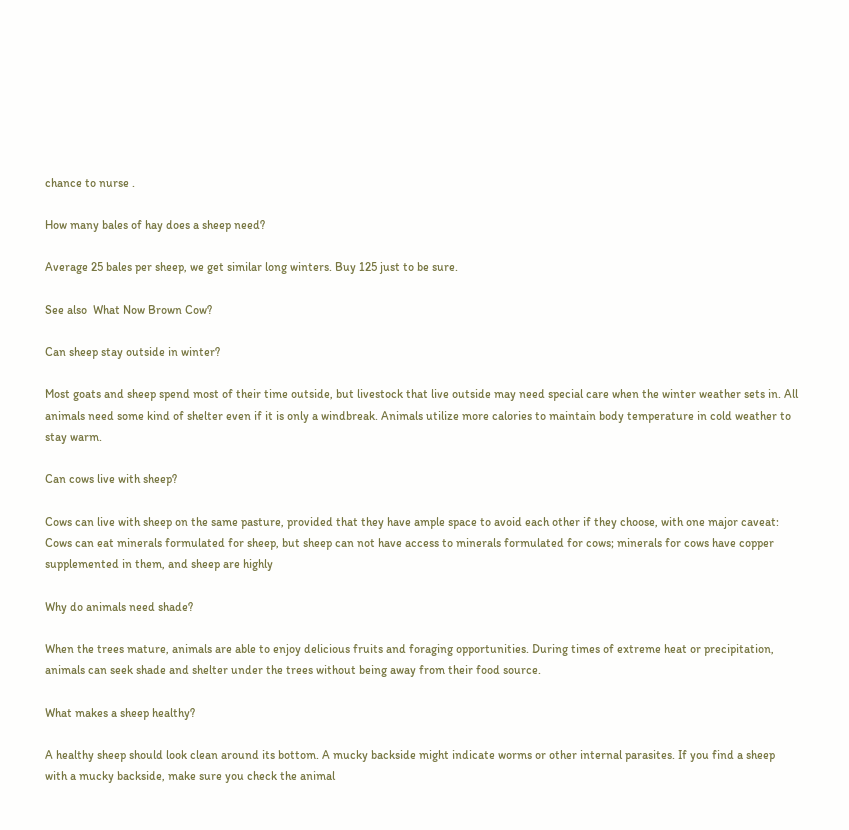chance to nurse .

How many bales of hay does a sheep need?

Average 25 bales per sheep, we get similar long winters. Buy 125 just to be sure.

See also  What Now Brown Cow?

Can sheep stay outside in winter?

Most goats and sheep spend most of their time outside, but livestock that live outside may need special care when the winter weather sets in. All animals need some kind of shelter even if it is only a windbreak. Animals utilize more calories to maintain body temperature in cold weather to stay warm.

Can cows live with sheep?

Cows can live with sheep on the same pasture, provided that they have ample space to avoid each other if they choose, with one major caveat: Cows can eat minerals formulated for sheep, but sheep can not have access to minerals formulated for cows; minerals for cows have copper supplemented in them, and sheep are highly

Why do animals need shade?

When the trees mature, animals are able to enjoy delicious fruits and foraging opportunities. During times of extreme heat or precipitation, animals can seek shade and shelter under the trees without being away from their food source.

What makes a sheep healthy?

A healthy sheep should look clean around its bottom. A mucky backside might indicate worms or other internal parasites. If you find a sheep with a mucky backside, make sure you check the animal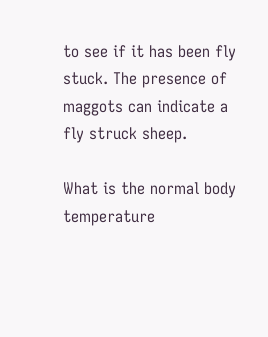to see if it has been fly stuck. The presence of maggots can indicate a fly struck sheep.

What is the normal body temperature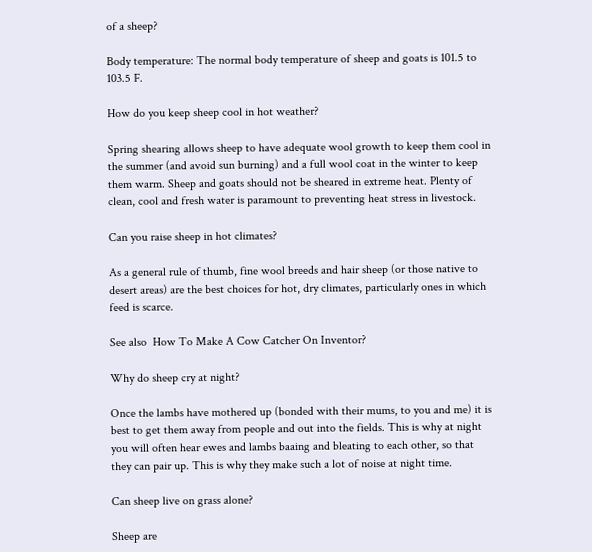of a sheep?

Body temperature: The normal body temperature of sheep and goats is 101.5 to 103.5 F.

How do you keep sheep cool in hot weather?

Spring shearing allows sheep to have adequate wool growth to keep them cool in the summer (and avoid sun burning) and a full wool coat in the winter to keep them warm. Sheep and goats should not be sheared in extreme heat. Plenty of clean, cool and fresh water is paramount to preventing heat stress in livestock.

Can you raise sheep in hot climates?

As a general rule of thumb, fine wool breeds and hair sheep (or those native to desert areas) are the best choices for hot, dry climates, particularly ones in which feed is scarce.

See also  How To Make A Cow Catcher On Inventor?

Why do sheep cry at night?

Once the lambs have mothered up (bonded with their mums, to you and me) it is best to get them away from people and out into the fields. This is why at night you will often hear ewes and lambs baaing and bleating to each other, so that they can pair up. This is why they make such a lot of noise at night time.

Can sheep live on grass alone?

Sheep are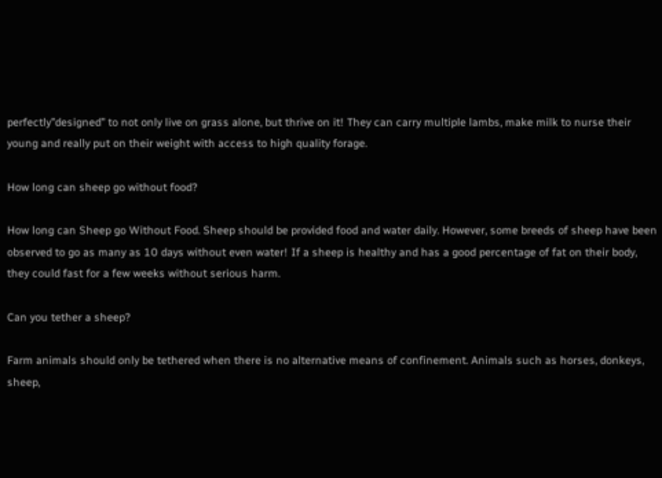perfectly”designed” to not only live on grass alone, but thrive on it! They can carry multiple lambs, make milk to nurse their young and really put on their weight with access to high quality forage.

How long can sheep go without food?

How long can Sheep go Without Food. Sheep should be provided food and water daily. However, some breeds of sheep have been observed to go as many as 10 days without even water! If a sheep is healthy and has a good percentage of fat on their body, they could fast for a few weeks without serious harm.

Can you tether a sheep?

Farm animals should only be tethered when there is no alternative means of confinement. Animals such as horses, donkeys, sheep,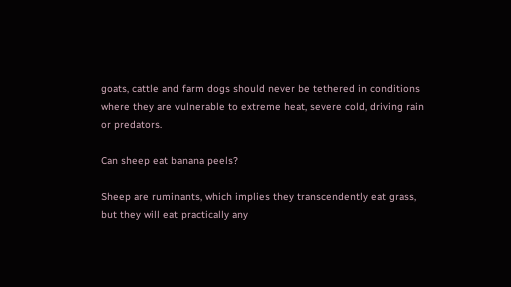goats, cattle and farm dogs should never be tethered in conditions where they are vulnerable to extreme heat, severe cold, driving rain or predators.

Can sheep eat banana peels?

Sheep are ruminants, which implies they transcendently eat grass, but they will eat practically any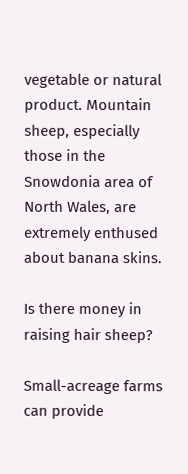vegetable or natural product. Mountain sheep, especially those in the Snowdonia area of North Wales, are extremely enthused about banana skins.

Is there money in raising hair sheep?

Small-acreage farms can provide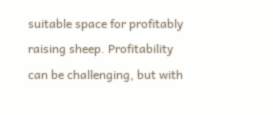suitable space for profitably raising sheep. Profitability can be challenging, but with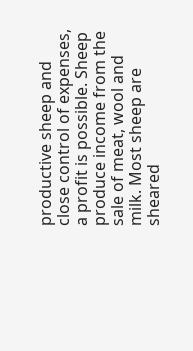productive sheep and close control of expenses, a profit is possible. Sheep produce income from the sale of meat, wool and milk. Most sheep are sheared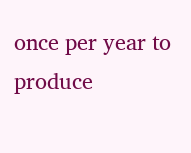once per year to produce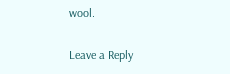wool.

Leave a Reply